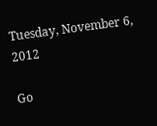Tuesday, November 6, 2012

Go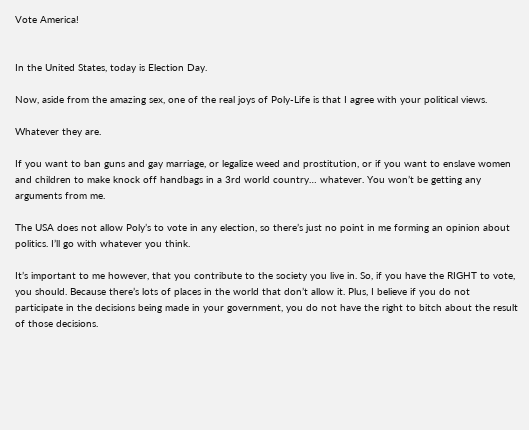Vote America!


In the United States, today is Election Day.

Now, aside from the amazing sex, one of the real joys of Poly-Life is that I agree with your political views.

Whatever they are.

If you want to ban guns and gay marriage, or legalize weed and prostitution, or if you want to enslave women and children to make knock off handbags in a 3rd world country… whatever. You won’t be getting any arguments from me.

The USA does not allow Poly’s to vote in any election, so there’s just no point in me forming an opinion about politics. I’ll go with whatever you think.

It’s important to me however, that you contribute to the society you live in. So, if you have the RIGHT to vote, you should. Because there’s lots of places in the world that don’t allow it. Plus, I believe if you do not participate in the decisions being made in your government, you do not have the right to bitch about the result of those decisions.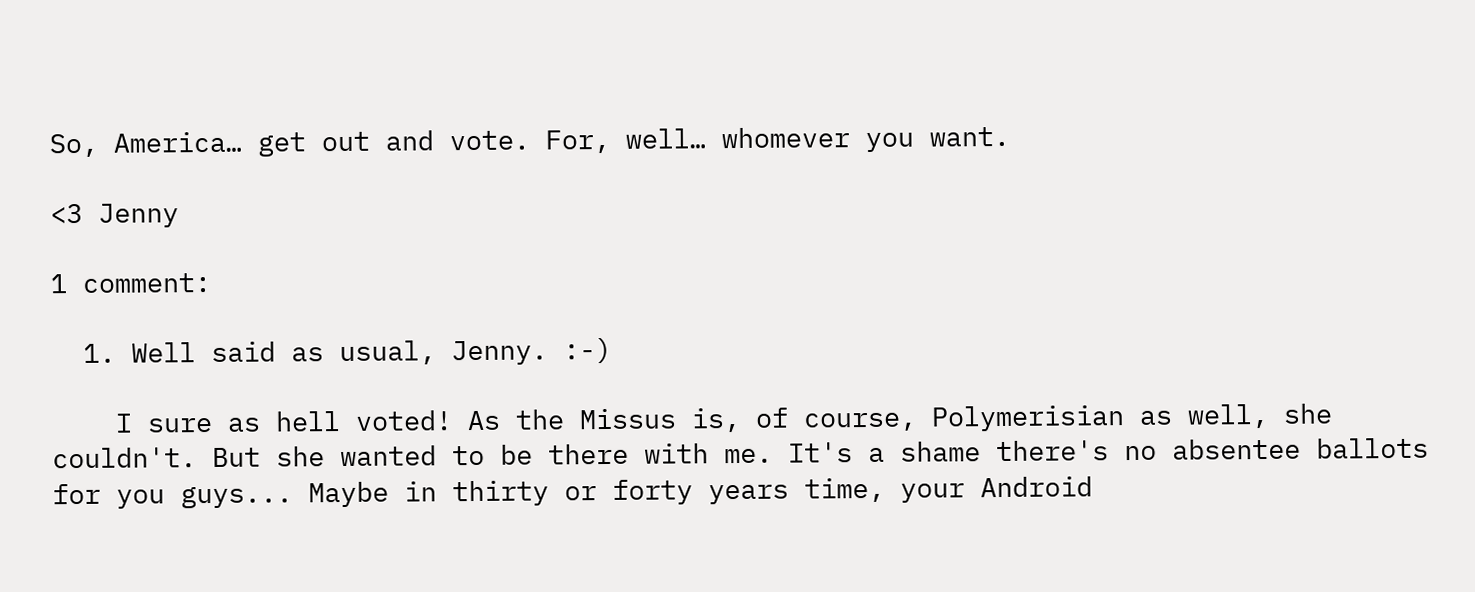So, America… get out and vote. For, well… whomever you want.

<3 Jenny

1 comment:

  1. Well said as usual, Jenny. :-)

    I sure as hell voted! As the Missus is, of course, Polymerisian as well, she couldn't. But she wanted to be there with me. It's a shame there's no absentee ballots for you guys... Maybe in thirty or forty years time, your Android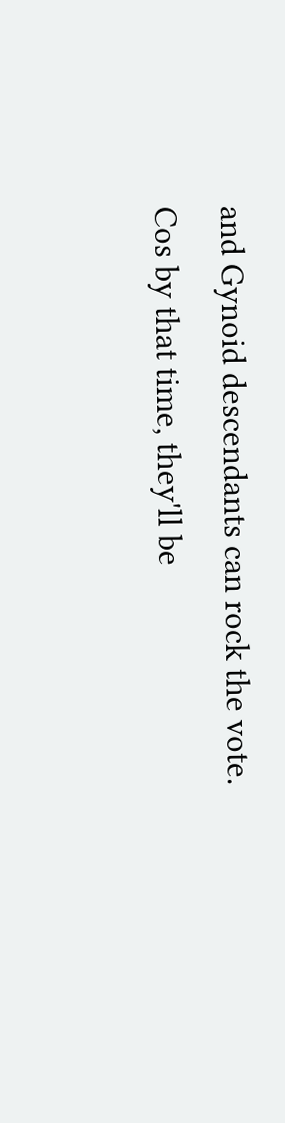and Gynoid descendants can rock the vote. Cos by that time, they'll be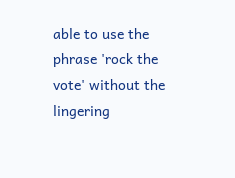able to use the phrase 'rock the vote' without the lingering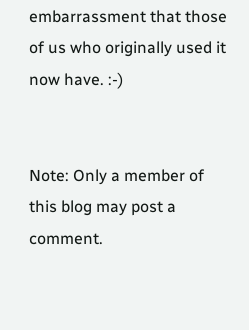embarrassment that those of us who originally used it now have. :-)


Note: Only a member of this blog may post a comment.